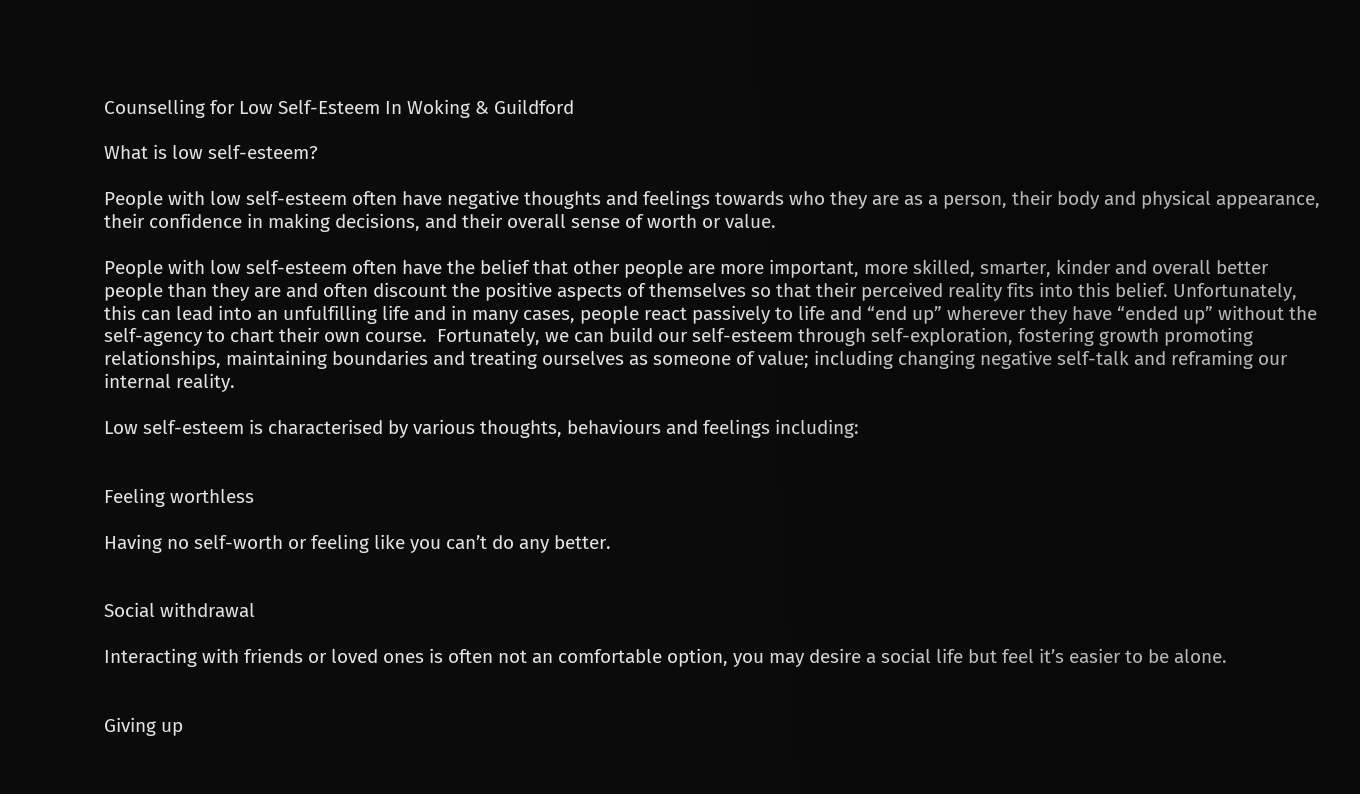Counselling for Low Self-Esteem In Woking & Guildford

What is low self-esteem?

People with low self-esteem often have negative thoughts and feelings towards who they are as a person, their body and physical appearance, their confidence in making decisions, and their overall sense of worth or value.

People with low self-esteem often have the belief that other people are more important, more skilled, smarter, kinder and overall better people than they are and often discount the positive aspects of themselves so that their perceived reality fits into this belief. Unfortunately, this can lead into an unfulfilling life and in many cases, people react passively to life and “end up” wherever they have “ended up” without the self-agency to chart their own course.  Fortunately, we can build our self-esteem through self-exploration, fostering growth promoting relationships, maintaining boundaries and treating ourselves as someone of value; including changing negative self-talk and reframing our internal reality.

Low self-esteem is characterised by various thoughts, behaviours and feelings including:


Feeling worthless

Having no self-worth or feeling like you can’t do any better.


Social withdrawal

Interacting with friends or loved ones is often not an comfortable option, you may desire a social life but feel it’s easier to be alone.


Giving up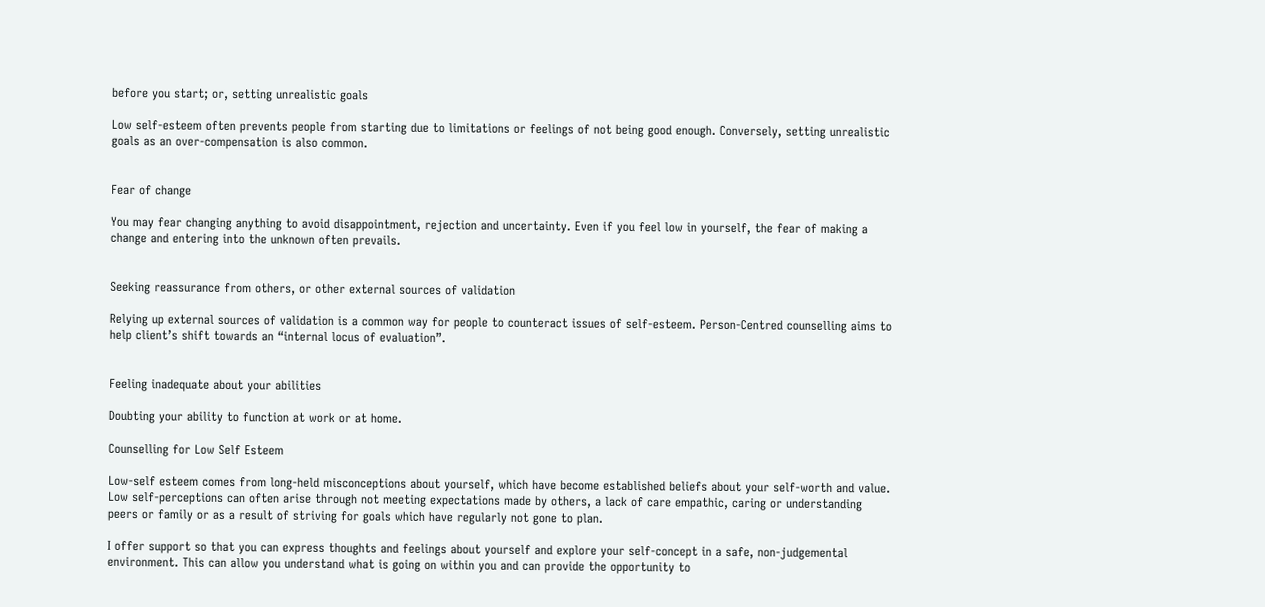before you start; or, setting unrealistic goals

Low self-esteem often prevents people from starting due to limitations or feelings of not being good enough. Conversely, setting unrealistic goals as an over-compensation is also common.


Fear of change

You may fear changing anything to avoid disappointment, rejection and uncertainty. Even if you feel low in yourself, the fear of making a change and entering into the unknown often prevails.


Seeking reassurance from others, or other external sources of validation

Relying up external sources of validation is a common way for people to counteract issues of self-esteem. Person-Centred counselling aims to help client’s shift towards an “internal locus of evaluation”.


Feeling inadequate about your abilities

Doubting your ability to function at work or at home.

Counselling for Low Self Esteem

Low-self esteem comes from long-held misconceptions about yourself, which have become established beliefs about your self-worth and value. Low self-perceptions can often arise through not meeting expectations made by others, a lack of care empathic, caring or understanding peers or family or as a result of striving for goals which have regularly not gone to plan.

I offer support so that you can express thoughts and feelings about yourself and explore your self-concept in a safe, non-judgemental environment. This can allow you understand what is going on within you and can provide the opportunity to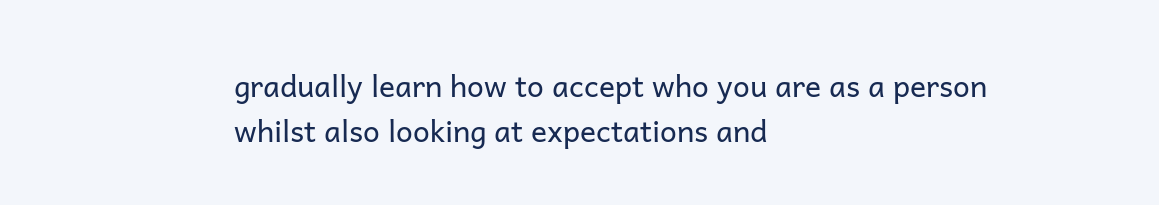gradually learn how to accept who you are as a person whilst also looking at expectations and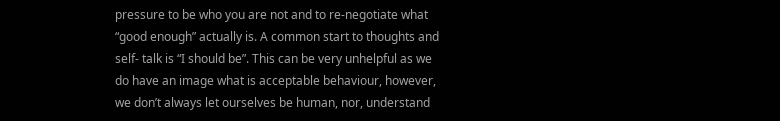pressure to be who you are not and to re-negotiate what “good enough” actually is. A common start to thoughts and self- talk is “I should be”. This can be very unhelpful as we do have an image what is acceptable behaviour, however, we don’t always let ourselves be human, nor, understand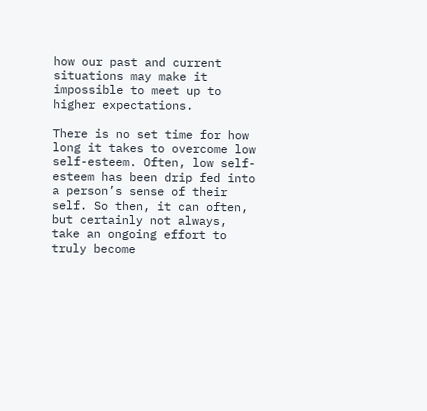how our past and current situations may make it impossible to meet up to higher expectations.

There is no set time for how long it takes to overcome low self-esteem. Often, low self-esteem has been drip fed into a person’s sense of their self. So then, it can often, but certainly not always, take an ongoing effort to truly become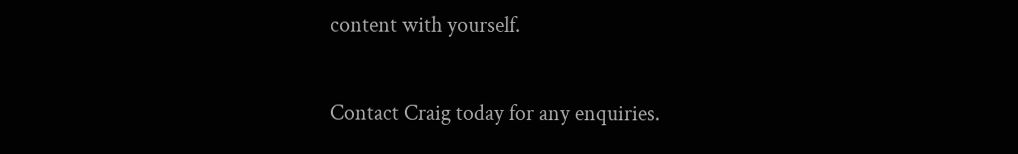content with yourself.

Contact Craig today for any enquiries.